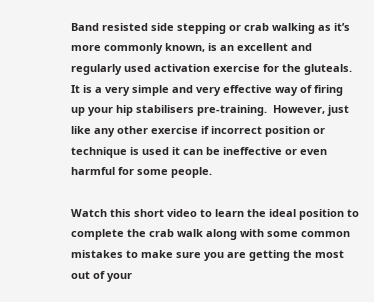Band resisted side stepping or crab walking as it’s more commonly known, is an excellent and regularly used activation exercise for the gluteals. It is a very simple and very effective way of firing up your hip stabilisers pre-training.  However, just like any other exercise if incorrect position or technique is used it can be ineffective or even harmful for some people.

Watch this short video to learn the ideal position to complete the crab walk along with some common mistakes to make sure you are getting the most out of your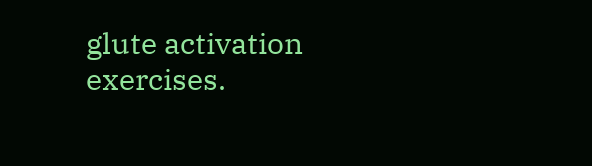glute activation exercises.